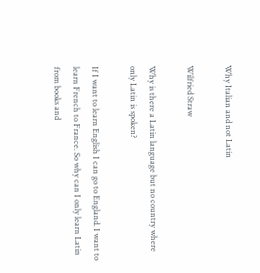Why Italian and not Latin

Wilfried Straw

Why is there a Latin language but no country where only Latin is spoken?

If I want to learn English I can go to England. I want to learn French to France. So why can I only learn Latin from books and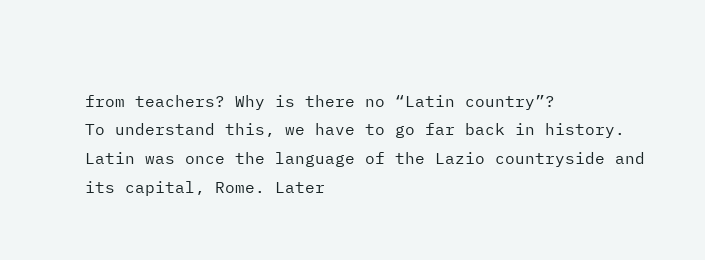from teachers? Why is there no “Latin country”?
To understand this, we have to go far back in history. Latin was once the language of the Lazio countryside and its capital, Rome. Later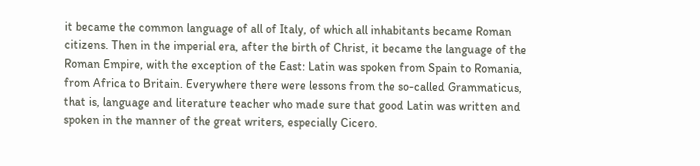it became the common language of all of Italy, of which all inhabitants became Roman citizens. Then in the imperial era, after the birth of Christ, it became the language of the Roman Empire, with the exception of the East: Latin was spoken from Spain to Romania, from Africa to Britain. Everywhere there were lessons from the so-called Grammaticus, that is, language and literature teacher who made sure that good Latin was written and spoken in the manner of the great writers, especially Cicero.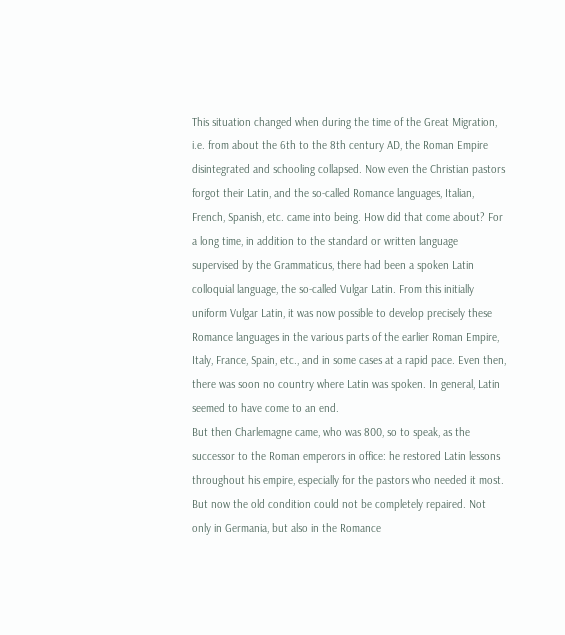This situation changed when during the time of the Great Migration, i.e. from about the 6th to the 8th century AD, the Roman Empire disintegrated and schooling collapsed. Now even the Christian pastors forgot their Latin, and the so-called Romance languages, Italian, French, Spanish, etc. came into being. How did that come about? For a long time, in addition to the standard or written language supervised by the Grammaticus, there had been a spoken Latin colloquial language, the so-called Vulgar Latin. From this initially uniform Vulgar Latin, it was now possible to develop precisely these Romance languages in the various parts of the earlier Roman Empire, Italy, France, Spain, etc., and in some cases at a rapid pace. Even then, there was soon no country where Latin was spoken. In general, Latin seemed to have come to an end.
But then Charlemagne came, who was 800, so to speak, as the successor to the Roman emperors in office: he restored Latin lessons throughout his empire, especially for the pastors who needed it most. But now the old condition could not be completely repaired. Not only in Germania, but also in the Romance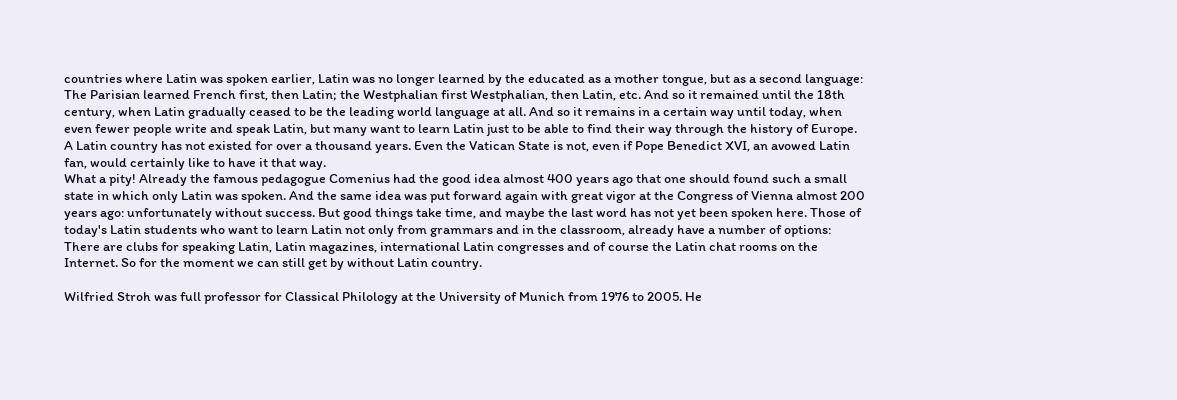countries where Latin was spoken earlier, Latin was no longer learned by the educated as a mother tongue, but as a second language: The Parisian learned French first, then Latin; the Westphalian first Westphalian, then Latin, etc. And so it remained until the 18th century, when Latin gradually ceased to be the leading world language at all. And so it remains in a certain way until today, when even fewer people write and speak Latin, but many want to learn Latin just to be able to find their way through the history of Europe. A Latin country has not existed for over a thousand years. Even the Vatican State is not, even if Pope Benedict XVI, an avowed Latin fan, would certainly like to have it that way.
What a pity! Already the famous pedagogue Comenius had the good idea almost 400 years ago that one should found such a small state in which only Latin was spoken. And the same idea was put forward again with great vigor at the Congress of Vienna almost 200 years ago: unfortunately without success. But good things take time, and maybe the last word has not yet been spoken here. Those of today's Latin students who want to learn Latin not only from grammars and in the classroom, already have a number of options: There are clubs for speaking Latin, Latin magazines, international Latin congresses and of course the Latin chat rooms on the Internet. So for the moment we can still get by without Latin country.

Wilfried Stroh was full professor for Classical Philology at the University of Munich from 1976 to 2005. He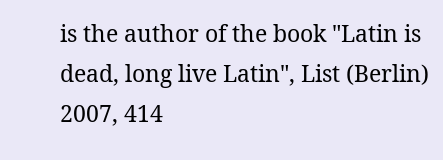is the author of the book "Latin is dead, long live Latin", List (Berlin) 2007, 414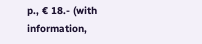p., € 18.- (with information,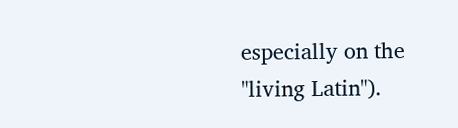especially on the "living Latin").